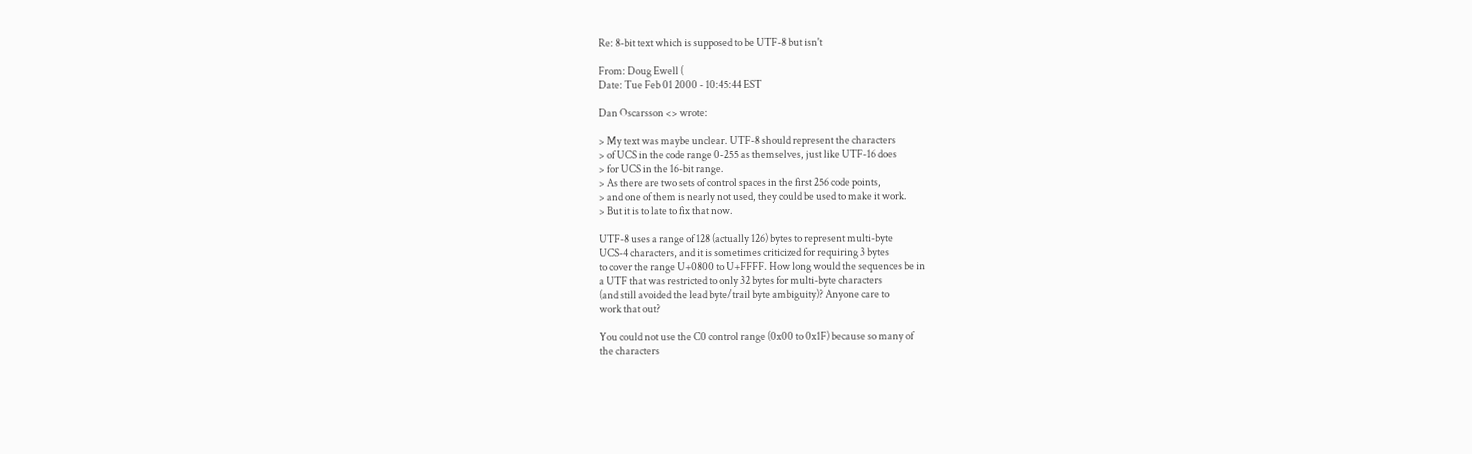Re: 8-bit text which is supposed to be UTF-8 but isn't

From: Doug Ewell (
Date: Tue Feb 01 2000 - 10:45:44 EST

Dan Oscarsson <> wrote:

> My text was maybe unclear. UTF-8 should represent the characters
> of UCS in the code range 0-255 as themselves, just like UTF-16 does
> for UCS in the 16-bit range.
> As there are two sets of control spaces in the first 256 code points,
> and one of them is nearly not used, they could be used to make it work.
> But it is to late to fix that now.

UTF-8 uses a range of 128 (actually 126) bytes to represent multi-byte
UCS-4 characters, and it is sometimes criticized for requiring 3 bytes
to cover the range U+0800 to U+FFFF. How long would the sequences be in
a UTF that was restricted to only 32 bytes for multi-byte characters
(and still avoided the lead byte/trail byte ambiguity)? Anyone care to
work that out?

You could not use the C0 control range (0x00 to 0x1F) because so many of
the characters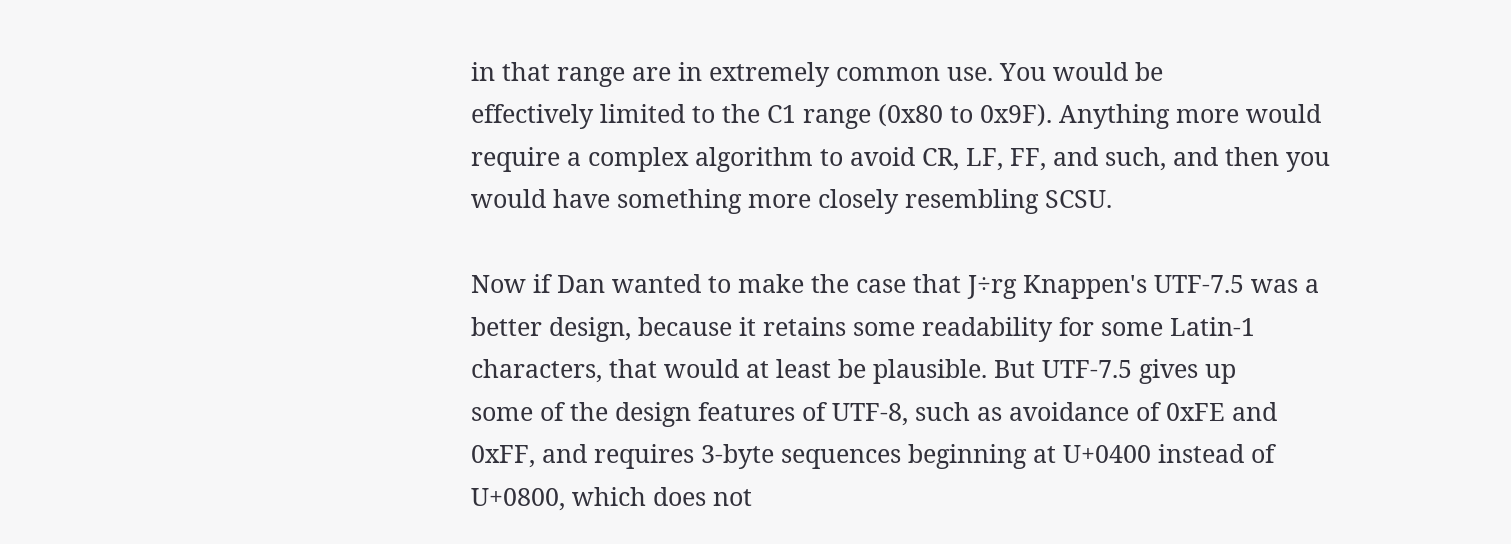in that range are in extremely common use. You would be
effectively limited to the C1 range (0x80 to 0x9F). Anything more would
require a complex algorithm to avoid CR, LF, FF, and such, and then you
would have something more closely resembling SCSU.

Now if Dan wanted to make the case that J÷rg Knappen's UTF-7.5 was a
better design, because it retains some readability for some Latin-1
characters, that would at least be plausible. But UTF-7.5 gives up
some of the design features of UTF-8, such as avoidance of 0xFE and
0xFF, and requires 3-byte sequences beginning at U+0400 instead of
U+0800, which does not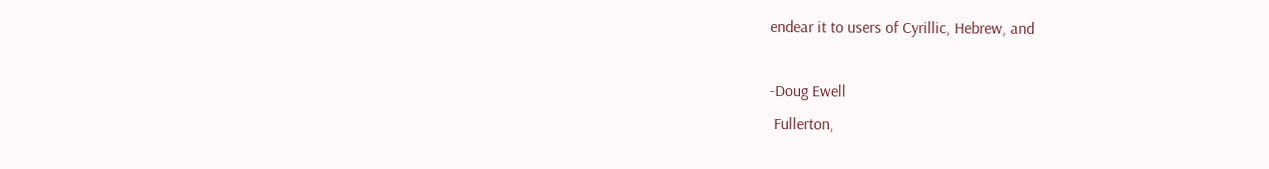endear it to users of Cyrillic, Hebrew, and

-Doug Ewell
 Fullerton,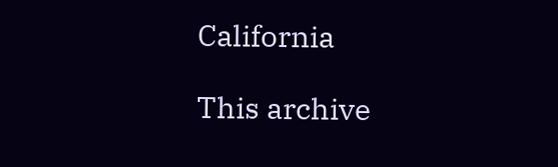California

This archive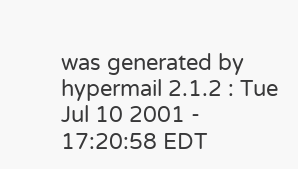was generated by hypermail 2.1.2 : Tue Jul 10 2001 - 17:20:58 EDT